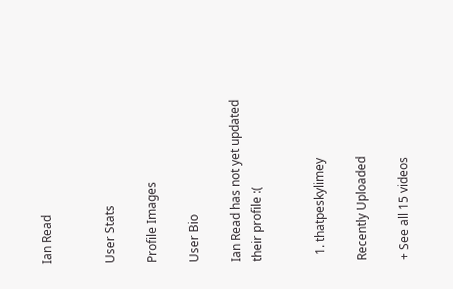Ian Read


User Stats

Profile Images

User Bio

Ian Read has not yet updated their profile :(


  1. thatpeskylimey

Recently Uploaded

+ See all 15 videos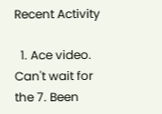Recent Activity

  1. Ace video. Can't wait for the 7. Been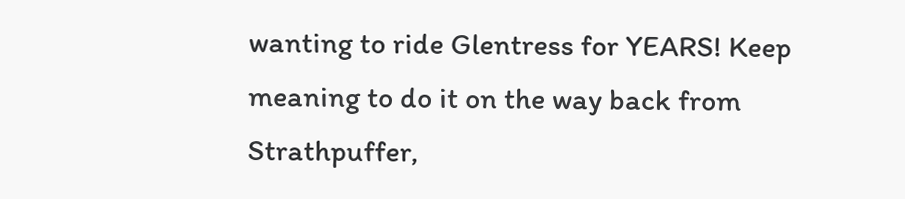wanting to ride Glentress for YEARS! Keep meaning to do it on the way back from Strathpuffer,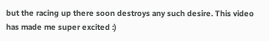but the racing up there soon destroys any such desire. This video has made me super excited :)